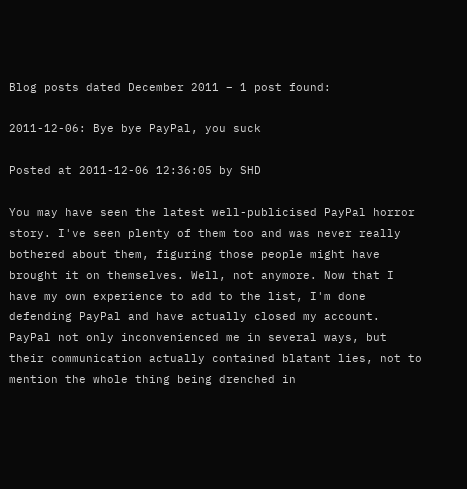Blog posts dated December 2011 – 1 post found:

2011-12-06: Bye bye PayPal, you suck

Posted at 2011-12-06 12:36:05 by SHD

You may have seen the latest well-publicised PayPal horror story. I've seen plenty of them too and was never really bothered about them, figuring those people might have brought it on themselves. Well, not anymore. Now that I have my own experience to add to the list, I'm done defending PayPal and have actually closed my account. PayPal not only inconvenienced me in several ways, but their communication actually contained blatant lies, not to mention the whole thing being drenched in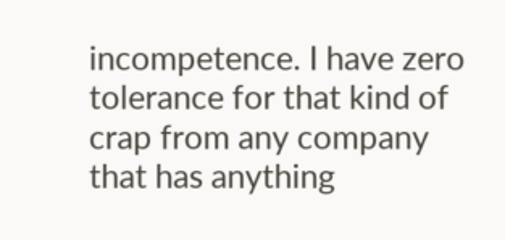incompetence. I have zero tolerance for that kind of crap from any company that has anything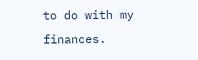to do with my finances.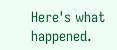Here's what happened.